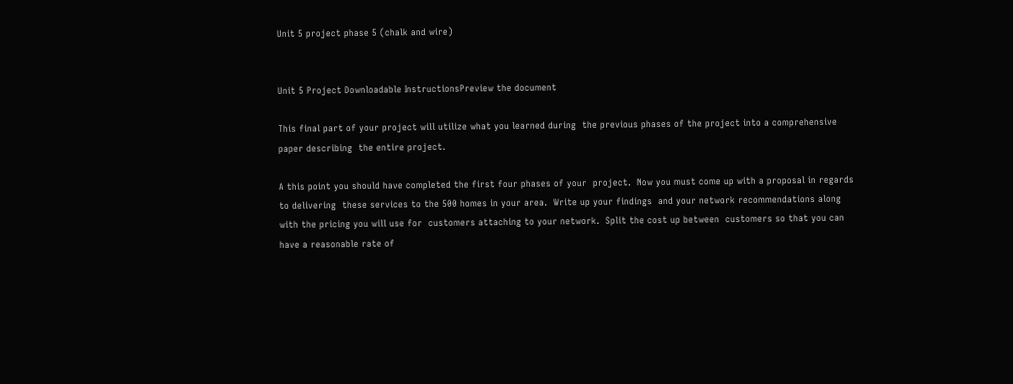Unit 5 project phase 5 (chalk and wire)


Unit 5 Project Downloadable InstructionsPreview the document

This final part of your project will utilize what you learned during  the previous phases of the project into a comprehensive paper describing  the entire project.

A this point you should have completed the first four phases of your  project.  Now you must come up with a proposal in regards to delivering  these services to the 500 homes in your area.  Write up your findings  and your network recommendations along with the pricing you will use for  customers attaching to your network.  Split the cost up between  customers so that you can have a reasonable rate of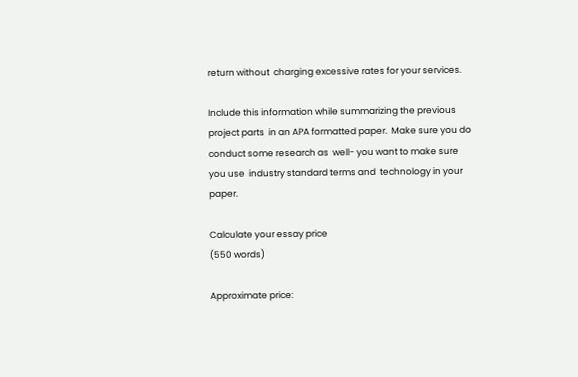return without  charging excessive rates for your services.

Include this information while summarizing the previous project parts  in an APA formatted paper.  Make sure you do conduct some research as  well- you want to make sure you use  industry standard terms and  technology in your paper.

Calculate your essay price
(550 words)

Approximate price: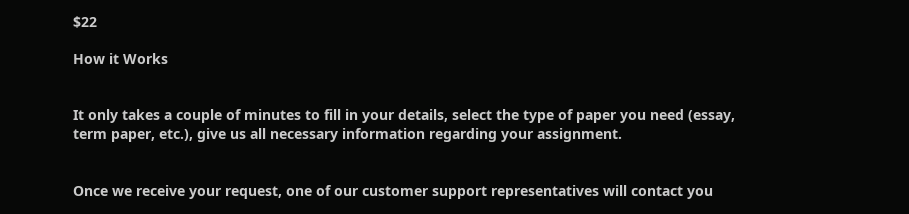$22

How it Works


It only takes a couple of minutes to fill in your details, select the type of paper you need (essay, term paper, etc.), give us all necessary information regarding your assignment.


Once we receive your request, one of our customer support representatives will contact you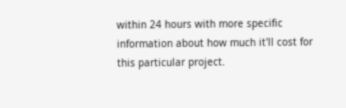within 24 hours with more specific information about how much it'll cost for this particular project.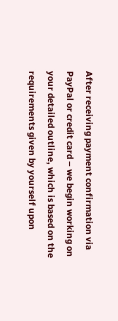After receiving payment confirmation via PayPal or credit card – we begin working on your detailed outline, which is based on the requirements given by yourself upon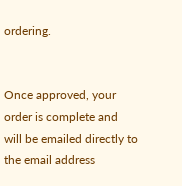ordering.


Once approved, your order is complete and will be emailed directly to the email address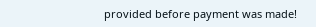provided before payment was made!